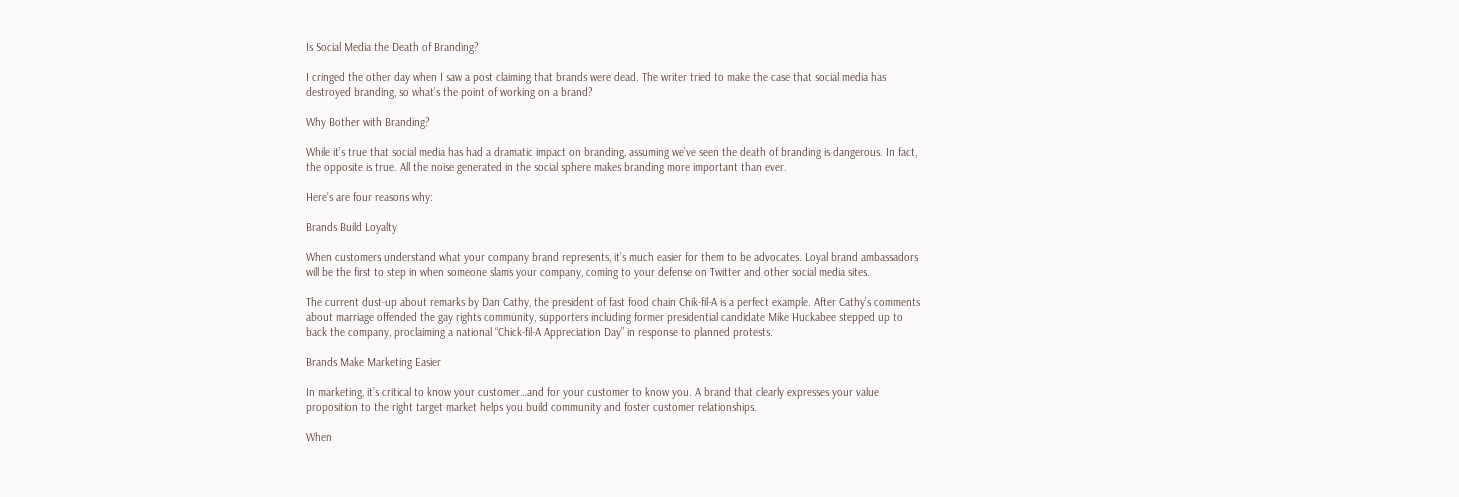Is Social Media the Death of Branding?

I cringed the other day when I saw a post claiming that brands were dead. The writer tried to make the case that social media has destroyed branding, so what’s the point of working on a brand?

Why Bother with Branding?

While it’s true that social media has had a dramatic impact on branding, assuming we’ve seen the death of branding is dangerous. In fact, the opposite is true. All the noise generated in the social sphere makes branding more important than ever.

Here’s are four reasons why:

Brands Build Loyalty

When customers understand what your company brand represents, it’s much easier for them to be advocates. Loyal brand ambassadors will be the first to step in when someone slams your company, coming to your defense on Twitter and other social media sites.

The current dust-up about remarks by Dan Cathy, the president of fast food chain Chik-fil-A is a perfect example. After Cathy’s comments about marriage offended the gay rights community, supporters including former presidential candidate Mike Huckabee stepped up to back the company, proclaiming a national “Chick-fil-A Appreciation Day” in response to planned protests.

Brands Make Marketing Easier

In marketing, it’s critical to know your customer…and for your customer to know you. A brand that clearly expresses your value proposition to the right target market helps you build community and foster customer relationships.

When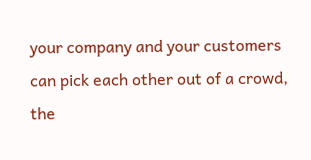your company and your customers can pick each other out of a crowd, the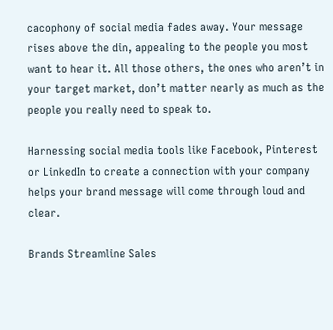cacophony of social media fades away. Your message rises above the din, appealing to the people you most want to hear it. All those others, the ones who aren’t in your target market, don’t matter nearly as much as the people you really need to speak to.

Harnessing social media tools like Facebook, Pinterest or LinkedIn to create a connection with your company helps your brand message will come through loud and clear.

Brands Streamline Sales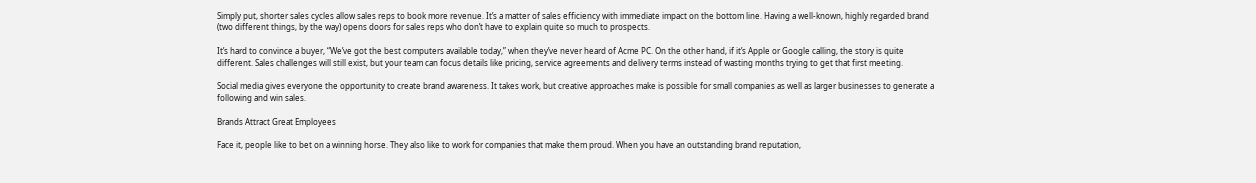Simply put, shorter sales cycles allow sales reps to book more revenue. It’s a matter of sales efficiency with immediate impact on the bottom line. Having a well-known, highly regarded brand (two different things, by the way) opens doors for sales reps who don’t have to explain quite so much to prospects.

It’s hard to convince a buyer, “We’ve got the best computers available today,” when they’ve never heard of Acme PC. On the other hand, if it’s Apple or Google calling, the story is quite different. Sales challenges will still exist, but your team can focus details like pricing, service agreements and delivery terms instead of wasting months trying to get that first meeting.

Social media gives everyone the opportunity to create brand awareness. It takes work, but creative approaches make is possible for small companies as well as larger businesses to generate a following and win sales.

Brands Attract Great Employees

Face it, people like to bet on a winning horse. They also like to work for companies that make them proud. When you have an outstanding brand reputation,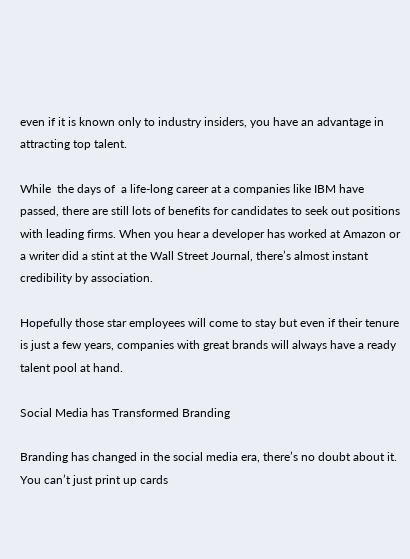even if it is known only to industry insiders, you have an advantage in attracting top talent.

While  the days of  a life-long career at a companies like IBM have passed, there are still lots of benefits for candidates to seek out positions with leading firms. When you hear a developer has worked at Amazon or a writer did a stint at the Wall Street Journal, there’s almost instant credibility by association.

Hopefully those star employees will come to stay but even if their tenure is just a few years, companies with great brands will always have a ready talent pool at hand.

Social Media has Transformed Branding

Branding has changed in the social media era, there’s no doubt about it. You can’t just print up cards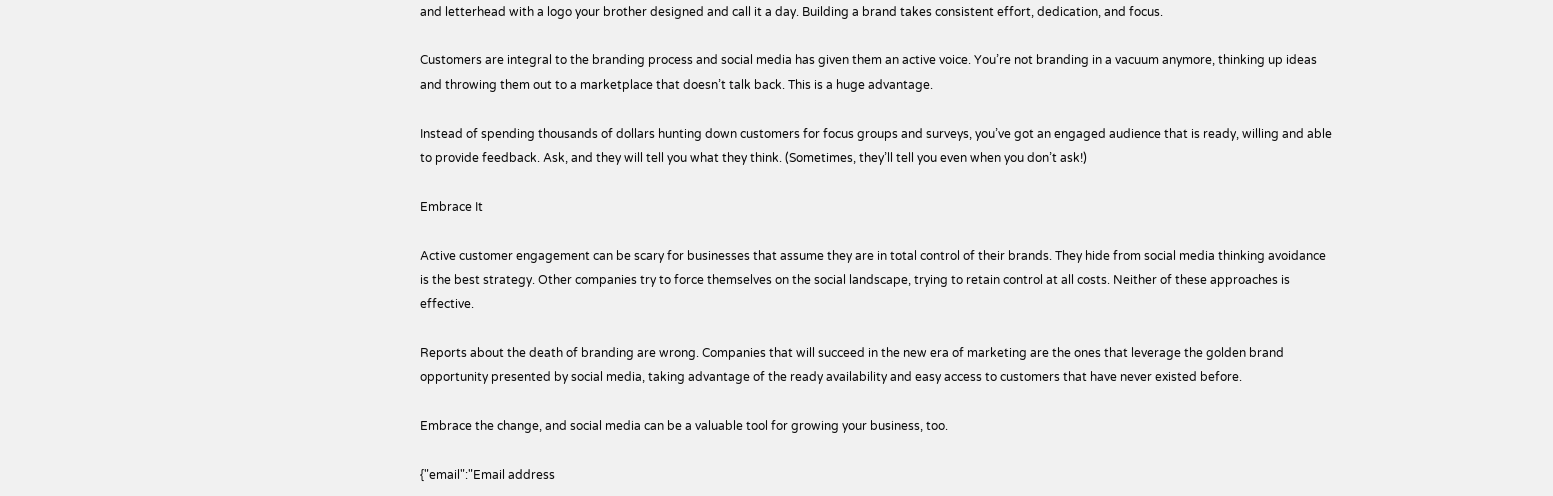and letterhead with a logo your brother designed and call it a day. Building a brand takes consistent effort, dedication, and focus.

Customers are integral to the branding process and social media has given them an active voice. You’re not branding in a vacuum anymore, thinking up ideas and throwing them out to a marketplace that doesn’t talk back. This is a huge advantage.

Instead of spending thousands of dollars hunting down customers for focus groups and surveys, you’ve got an engaged audience that is ready, willing and able to provide feedback. Ask, and they will tell you what they think. (Sometimes, they’ll tell you even when you don’t ask!)

Embrace It

Active customer engagement can be scary for businesses that assume they are in total control of their brands. They hide from social media thinking avoidance is the best strategy. Other companies try to force themselves on the social landscape, trying to retain control at all costs. Neither of these approaches is effective.

Reports about the death of branding are wrong. Companies that will succeed in the new era of marketing are the ones that leverage the golden brand opportunity presented by social media, taking advantage of the ready availability and easy access to customers that have never existed before.

Embrace the change, and social media can be a valuable tool for growing your business, too.

{"email":"Email address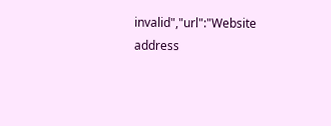invalid","url":"Website address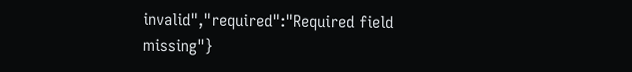invalid","required":"Required field missing"}